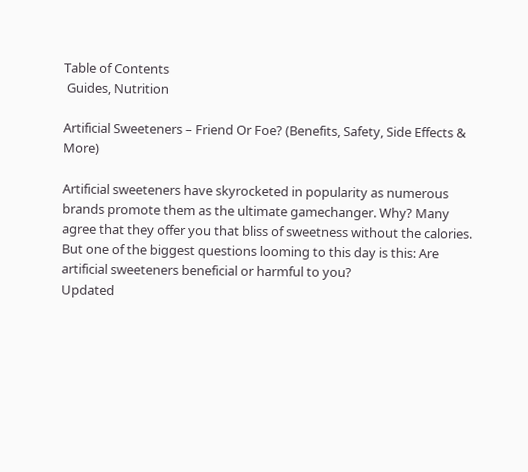Table of Contents
 Guides, Nutrition

Artificial Sweeteners – Friend Or Foe? (Benefits, Safety, Side Effects & More)

Artificial sweeteners have skyrocketed in popularity as numerous brands promote them as the ultimate gamechanger. Why? Many agree that they offer you that bliss of sweetness without the calories. But one of the biggest questions looming to this day is this: Are artificial sweeteners beneficial or harmful to you?
Updated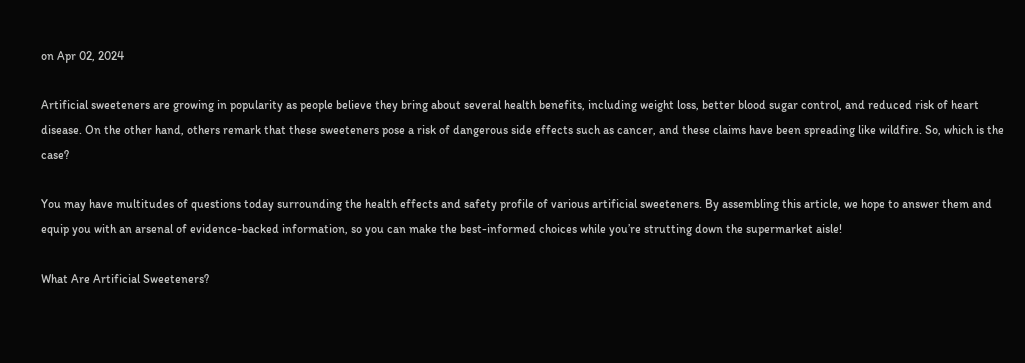on Apr 02, 2024

Artificial sweeteners are growing in popularity as people believe they bring about several health benefits, including weight loss, better blood sugar control, and reduced risk of heart disease. On the other hand, others remark that these sweeteners pose a risk of dangerous side effects such as cancer, and these claims have been spreading like wildfire. So, which is the case?

You may have multitudes of questions today surrounding the health effects and safety profile of various artificial sweeteners. By assembling this article, we hope to answer them and equip you with an arsenal of evidence-backed information, so you can make the best-informed choices while you’re strutting down the supermarket aisle!

What Are Artificial Sweeteners?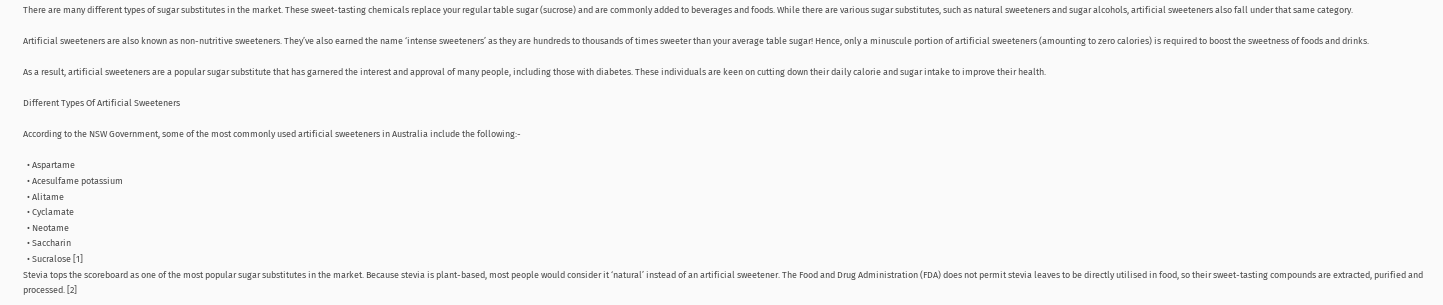There are many different types of sugar substitutes in the market. These sweet-tasting chemicals replace your regular table sugar (sucrose) and are commonly added to beverages and foods. While there are various sugar substitutes, such as natural sweeteners and sugar alcohols, artificial sweeteners also fall under that same category.

Artificial sweeteners are also known as non-nutritive sweeteners. They’ve also earned the name ‘intense sweeteners’ as they are hundreds to thousands of times sweeter than your average table sugar! Hence, only a minuscule portion of artificial sweeteners (amounting to zero calories) is required to boost the sweetness of foods and drinks.

As a result, artificial sweeteners are a popular sugar substitute that has garnered the interest and approval of many people, including those with diabetes. These individuals are keen on cutting down their daily calorie and sugar intake to improve their health.

Different Types Of Artificial Sweeteners

According to the NSW Government, some of the most commonly used artificial sweeteners in Australia include the following:-

  • Aspartame
  • Acesulfame potassium
  • Alitame
  • Cyclamate
  • Neotame
  • Saccharin
  • Sucralose [1]
Stevia tops the scoreboard as one of the most popular sugar substitutes in the market. Because stevia is plant-based, most people would consider it ‘natural’ instead of an artificial sweetener. The Food and Drug Administration (FDA) does not permit stevia leaves to be directly utilised in food, so their sweet-tasting compounds are extracted, purified and processed. [2]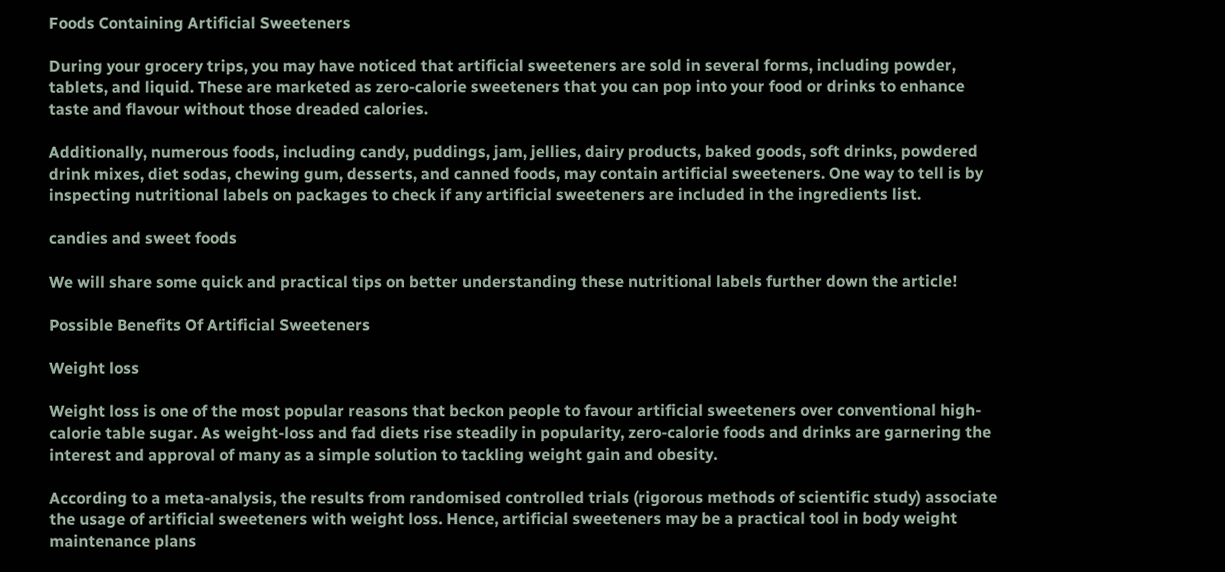Foods Containing Artificial Sweeteners

During your grocery trips, you may have noticed that artificial sweeteners are sold in several forms, including powder, tablets, and liquid. These are marketed as zero-calorie sweeteners that you can pop into your food or drinks to enhance taste and flavour without those dreaded calories.

Additionally, numerous foods, including candy, puddings, jam, jellies, dairy products, baked goods, soft drinks, powdered drink mixes, diet sodas, chewing gum, desserts, and canned foods, may contain artificial sweeteners. One way to tell is by inspecting nutritional labels on packages to check if any artificial sweeteners are included in the ingredients list.

candies and sweet foods

We will share some quick and practical tips on better understanding these nutritional labels further down the article!

Possible Benefits Of Artificial Sweeteners

Weight loss

Weight loss is one of the most popular reasons that beckon people to favour artificial sweeteners over conventional high-calorie table sugar. As weight-loss and fad diets rise steadily in popularity, zero-calorie foods and drinks are garnering the interest and approval of many as a simple solution to tackling weight gain and obesity.

According to a meta-analysis, the results from randomised controlled trials (rigorous methods of scientific study) associate the usage of artificial sweeteners with weight loss. Hence, artificial sweeteners may be a practical tool in body weight maintenance plans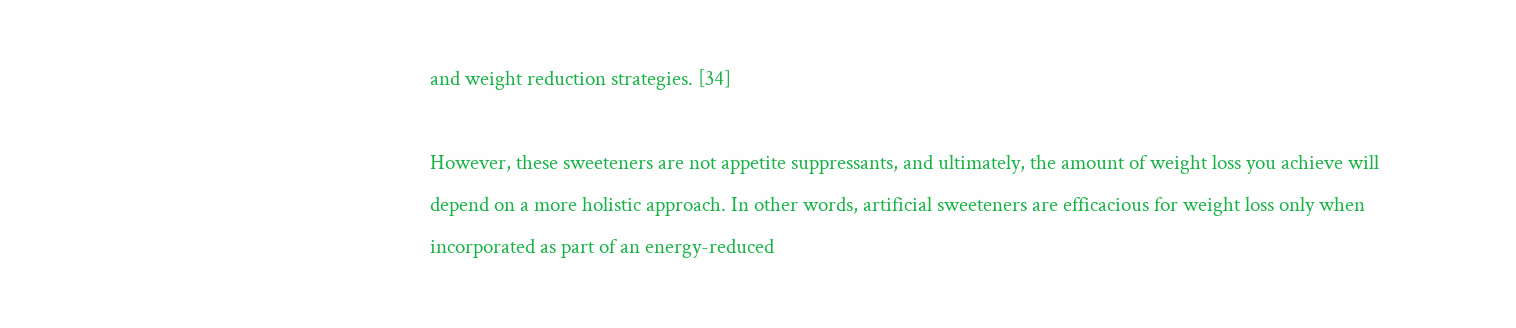and weight reduction strategies. [34]

However, these sweeteners are not appetite suppressants, and ultimately, the amount of weight loss you achieve will depend on a more holistic approach. In other words, artificial sweeteners are efficacious for weight loss only when incorporated as part of an energy-reduced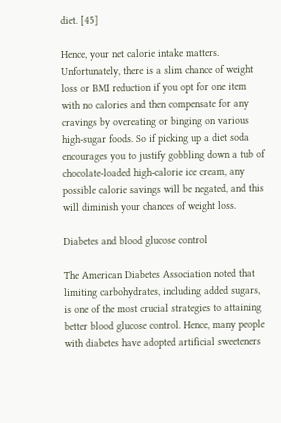diet. [45]

Hence, your net calorie intake matters. Unfortunately, there is a slim chance of weight loss or BMI reduction if you opt for one item with no calories and then compensate for any cravings by overeating or binging on various high-sugar foods. So if picking up a diet soda encourages you to justify gobbling down a tub of chocolate-loaded high-calorie ice cream, any possible calorie savings will be negated, and this will diminish your chances of weight loss.

Diabetes and blood glucose control

The American Diabetes Association noted that limiting carbohydrates, including added sugars, is one of the most crucial strategies to attaining better blood glucose control. Hence, many people with diabetes have adopted artificial sweeteners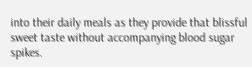into their daily meals as they provide that blissful sweet taste without accompanying blood sugar spikes.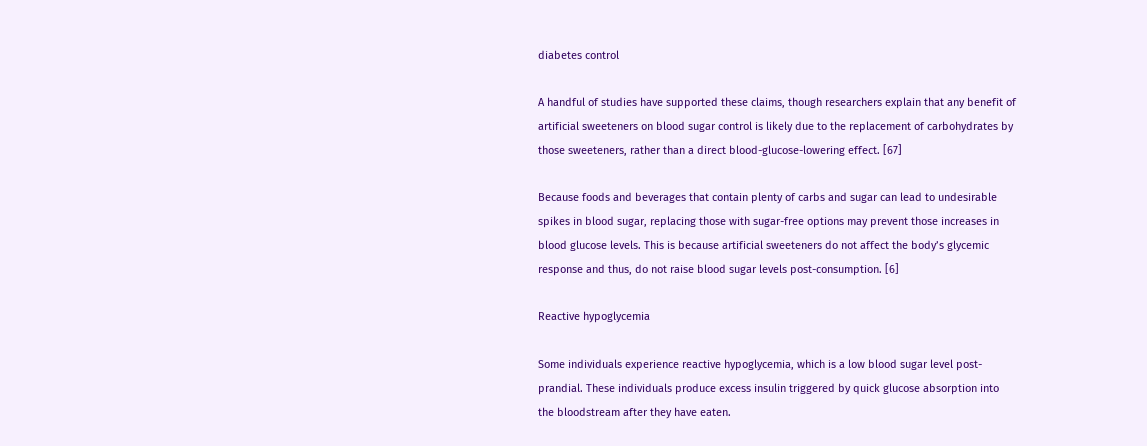diabetes control

A handful of studies have supported these claims, though researchers explain that any benefit of artificial sweeteners on blood sugar control is likely due to the replacement of carbohydrates by those sweeteners, rather than a direct blood-glucose-lowering effect. [67]

Because foods and beverages that contain plenty of carbs and sugar can lead to undesirable spikes in blood sugar, replacing those with sugar-free options may prevent those increases in blood glucose levels. This is because artificial sweeteners do not affect the body’s glycemic response and thus, do not raise blood sugar levels post-consumption. [6]

Reactive hypoglycemia

Some individuals experience reactive hypoglycemia, which is a low blood sugar level post-prandial. These individuals produce excess insulin triggered by quick glucose absorption into the bloodstream after they have eaten.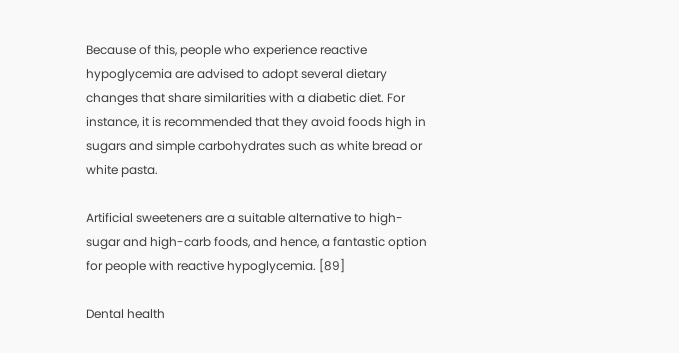Because of this, people who experience reactive hypoglycemia are advised to adopt several dietary changes that share similarities with a diabetic diet. For instance, it is recommended that they avoid foods high in sugars and simple carbohydrates such as white bread or white pasta.

Artificial sweeteners are a suitable alternative to high-sugar and high-carb foods, and hence, a fantastic option for people with reactive hypoglycemia. [89]

Dental health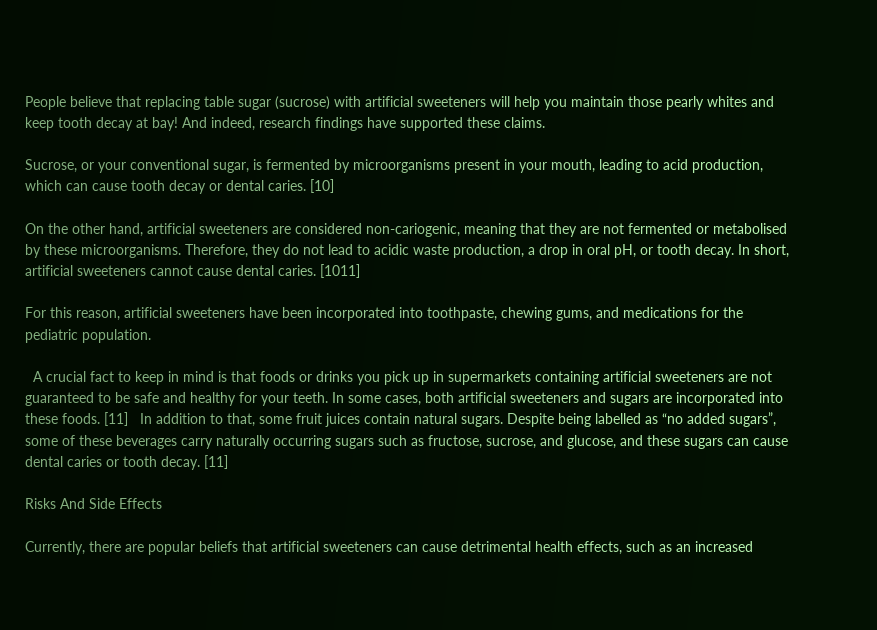People believe that replacing table sugar (sucrose) with artificial sweeteners will help you maintain those pearly whites and keep tooth decay at bay! And indeed, research findings have supported these claims.

Sucrose, or your conventional sugar, is fermented by microorganisms present in your mouth, leading to acid production, which can cause tooth decay or dental caries. [10]

On the other hand, artificial sweeteners are considered non-cariogenic, meaning that they are not fermented or metabolised by these microorganisms. Therefore, they do not lead to acidic waste production, a drop in oral pH, or tooth decay. In short, artificial sweeteners cannot cause dental caries. [1011]

For this reason, artificial sweeteners have been incorporated into toothpaste, chewing gums, and medications for the pediatric population.

  A crucial fact to keep in mind is that foods or drinks you pick up in supermarkets containing artificial sweeteners are not guaranteed to be safe and healthy for your teeth. In some cases, both artificial sweeteners and sugars are incorporated into these foods. [11]   In addition to that, some fruit juices contain natural sugars. Despite being labelled as “no added sugars”, some of these beverages carry naturally occurring sugars such as fructose, sucrose, and glucose, and these sugars can cause dental caries or tooth decay. [11]

Risks And Side Effects

Currently, there are popular beliefs that artificial sweeteners can cause detrimental health effects, such as an increased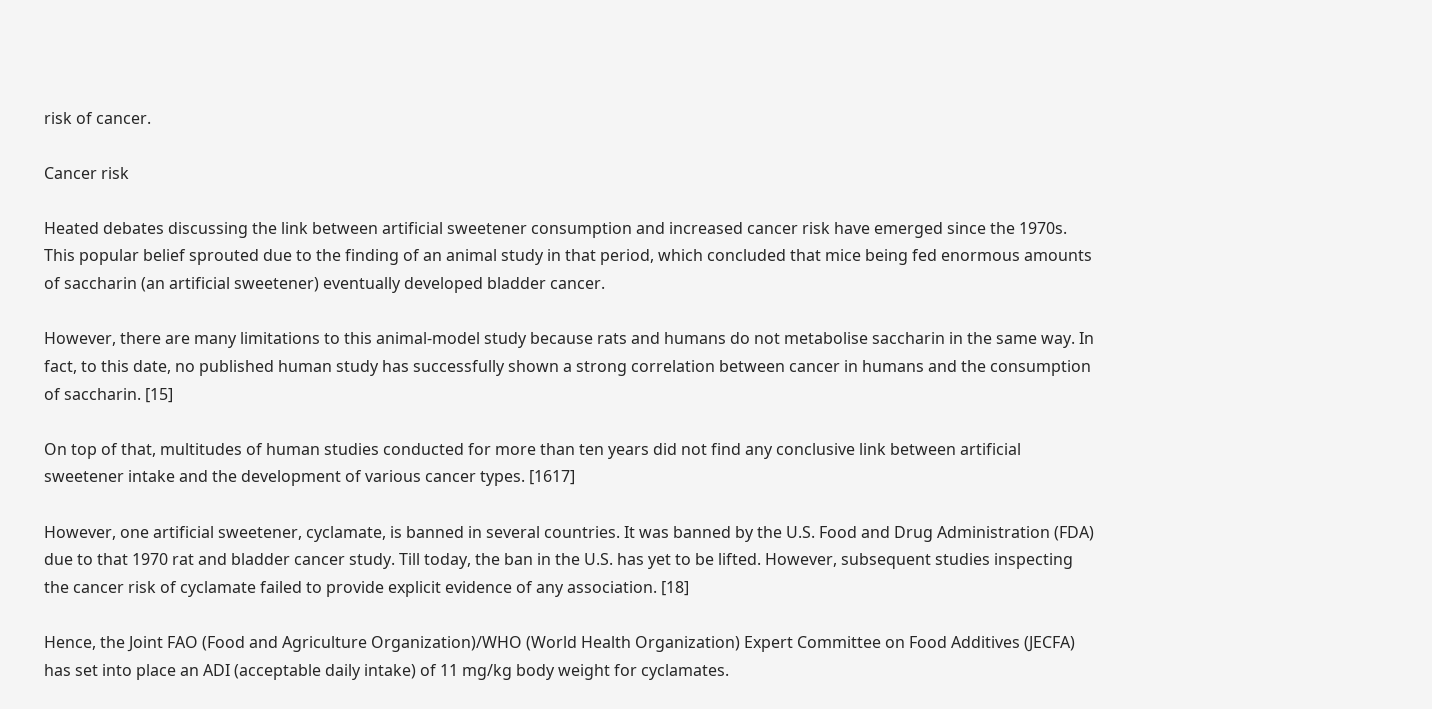risk of cancer.

Cancer risk

Heated debates discussing the link between artificial sweetener consumption and increased cancer risk have emerged since the 1970s. This popular belief sprouted due to the finding of an animal study in that period, which concluded that mice being fed enormous amounts of saccharin (an artificial sweetener) eventually developed bladder cancer.

However, there are many limitations to this animal-model study because rats and humans do not metabolise saccharin in the same way. In fact, to this date, no published human study has successfully shown a strong correlation between cancer in humans and the consumption of saccharin. [15]

On top of that, multitudes of human studies conducted for more than ten years did not find any conclusive link between artificial sweetener intake and the development of various cancer types. [1617]

However, one artificial sweetener, cyclamate, is banned in several countries. It was banned by the U.S. Food and Drug Administration (FDA) due to that 1970 rat and bladder cancer study. Till today, the ban in the U.S. has yet to be lifted. However, subsequent studies inspecting the cancer risk of cyclamate failed to provide explicit evidence of any association. [18]

Hence, the Joint FAO (Food and Agriculture Organization)/WHO (World Health Organization) Expert Committee on Food Additives (JECFA) has set into place an ADI (acceptable daily intake) of 11 mg/kg body weight for cyclamates.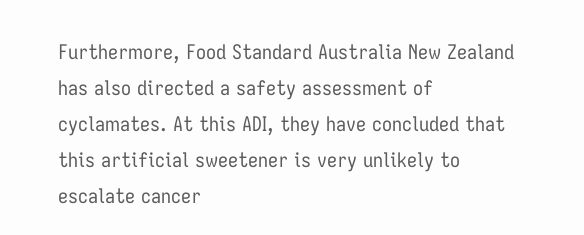Furthermore, Food Standard Australia New Zealand has also directed a safety assessment of cyclamates. At this ADI, they have concluded that this artificial sweetener is very unlikely to escalate cancer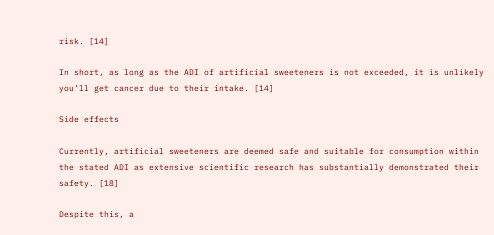risk. [14]

In short, as long as the ADI of artificial sweeteners is not exceeded, it is unlikely you’ll get cancer due to their intake. [14]

Side effects

Currently, artificial sweeteners are deemed safe and suitable for consumption within the stated ADI as extensive scientific research has substantially demonstrated their safety. [18]

Despite this, a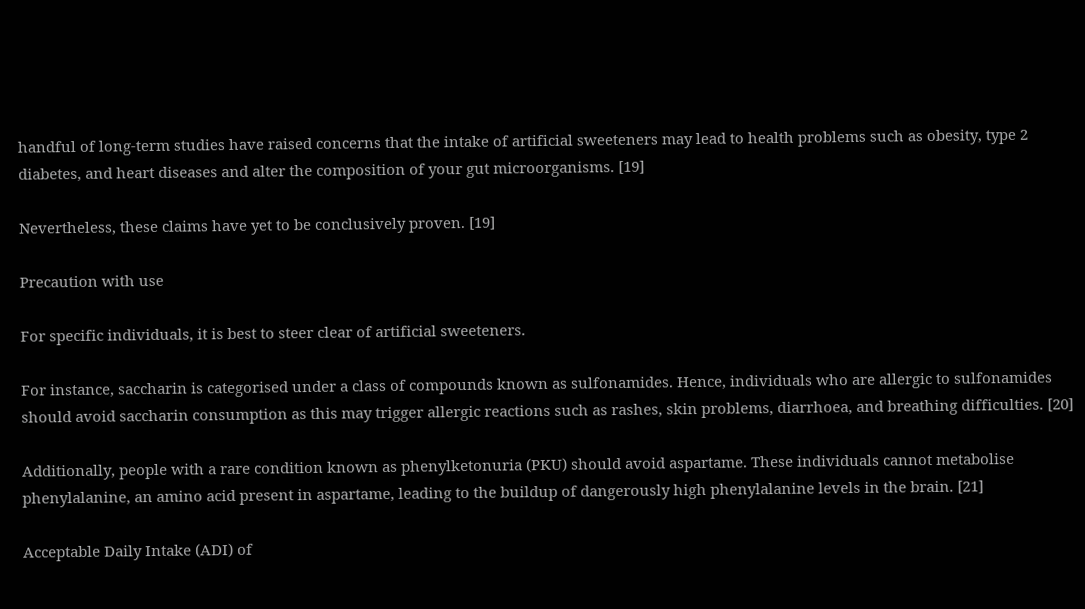handful of long-term studies have raised concerns that the intake of artificial sweeteners may lead to health problems such as obesity, type 2 diabetes, and heart diseases and alter the composition of your gut microorganisms. [19]

Nevertheless, these claims have yet to be conclusively proven. [19]

Precaution with use

For specific individuals, it is best to steer clear of artificial sweeteners.

For instance, saccharin is categorised under a class of compounds known as sulfonamides. Hence, individuals who are allergic to sulfonamides should avoid saccharin consumption as this may trigger allergic reactions such as rashes, skin problems, diarrhoea, and breathing difficulties. [20]

Additionally, people with a rare condition known as phenylketonuria (PKU) should avoid aspartame. These individuals cannot metabolise phenylalanine, an amino acid present in aspartame, leading to the buildup of dangerously high phenylalanine levels in the brain. [21]

Acceptable Daily Intake (ADI) of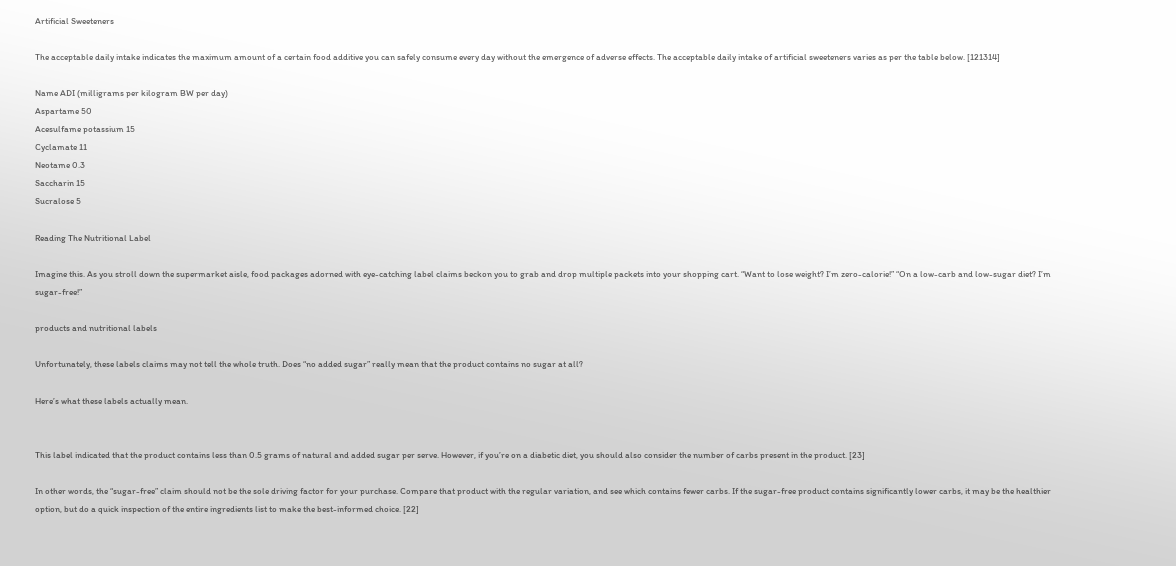Artificial Sweeteners

The acceptable daily intake indicates the maximum amount of a certain food additive you can safely consume every day without the emergence of adverse effects. The acceptable daily intake of artificial sweeteners varies as per the table below. [121314]

Name ADI (milligrams per kilogram BW per day)
Aspartame 50
Acesulfame potassium 15
Cyclamate 11
Neotame 0.3
Saccharin 15
Sucralose 5

Reading The Nutritional Label

Imagine this. As you stroll down the supermarket aisle, food packages adorned with eye-catching label claims beckon you to grab and drop multiple packets into your shopping cart. “Want to lose weight? I’m zero-calorie!” “On a low-carb and low-sugar diet? I’m sugar-free!”

products and nutritional labels

Unfortunately, these labels claims may not tell the whole truth. Does “no added sugar” really mean that the product contains no sugar at all?

Here’s what these labels actually mean.


This label indicated that the product contains less than 0.5 grams of natural and added sugar per serve. However, if you’re on a diabetic diet, you should also consider the number of carbs present in the product. [23]

In other words, the “sugar-free” claim should not be the sole driving factor for your purchase. Compare that product with the regular variation, and see which contains fewer carbs. If the sugar-free product contains significantly lower carbs, it may be the healthier option, but do a quick inspection of the entire ingredients list to make the best-informed choice. [22]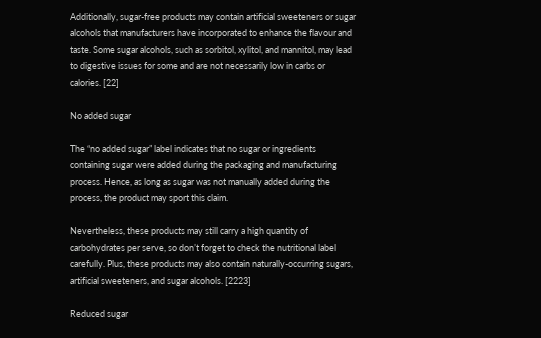Additionally, sugar-free products may contain artificial sweeteners or sugar alcohols that manufacturers have incorporated to enhance the flavour and taste. Some sugar alcohols, such as sorbitol, xylitol, and mannitol, may lead to digestive issues for some and are not necessarily low in carbs or calories. [22]

No added sugar

The “no added sugar” label indicates that no sugar or ingredients containing sugar were added during the packaging and manufacturing process. Hence, as long as sugar was not manually added during the process, the product may sport this claim.

Nevertheless, these products may still carry a high quantity of carbohydrates per serve, so don’t forget to check the nutritional label carefully. Plus, these products may also contain naturally-occurring sugars, artificial sweeteners, and sugar alcohols. [2223]

Reduced sugar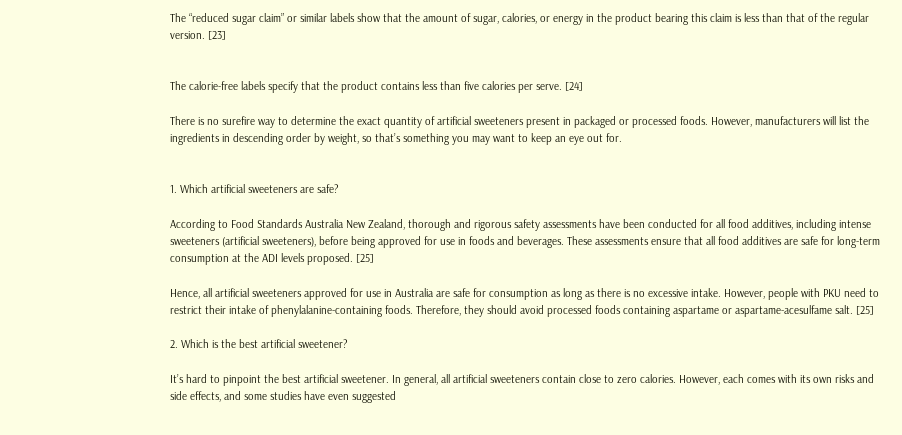The “reduced sugar claim” or similar labels show that the amount of sugar, calories, or energy in the product bearing this claim is less than that of the regular version. [23]


The calorie-free labels specify that the product contains less than five calories per serve. [24]

There is no surefire way to determine the exact quantity of artificial sweeteners present in packaged or processed foods. However, manufacturers will list the ingredients in descending order by weight, so that’s something you may want to keep an eye out for.


1. Which artificial sweeteners are safe?

According to Food Standards Australia New Zealand, thorough and rigorous safety assessments have been conducted for all food additives, including intense sweeteners (artificial sweeteners), before being approved for use in foods and beverages. These assessments ensure that all food additives are safe for long-term consumption at the ADI levels proposed. [25]

Hence, all artificial sweeteners approved for use in Australia are safe for consumption as long as there is no excessive intake. However, people with PKU need to restrict their intake of phenylalanine-containing foods. Therefore, they should avoid processed foods containing aspartame or aspartame-acesulfame salt. [25]

2. Which is the best artificial sweetener?

It’s hard to pinpoint the best artificial sweetener. In general, all artificial sweeteners contain close to zero calories. However, each comes with its own risks and side effects, and some studies have even suggested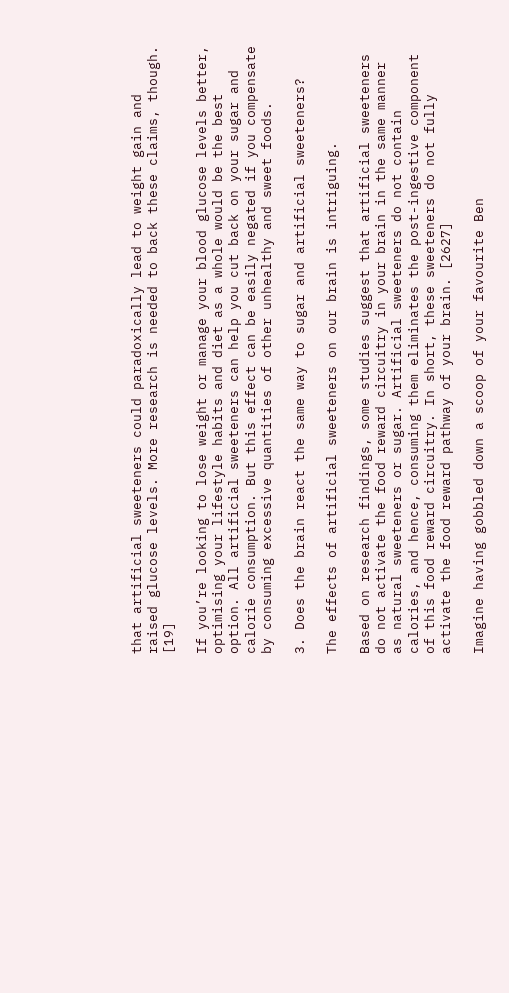that artificial sweeteners could paradoxically lead to weight gain and raised glucose levels. More research is needed to back these claims, though. [19]

If you’re looking to lose weight or manage your blood glucose levels better, optimising your lifestyle habits and diet as a whole would be the best option. All artificial sweeteners can help you cut back on your sugar and calorie consumption. But this effect can be easily negated if you compensate by consuming excessive quantities of other unhealthy and sweet foods.

3. Does the brain react the same way to sugar and artificial sweeteners?

The effects of artificial sweeteners on our brain is intriguing.

Based on research findings, some studies suggest that artificial sweeteners do not activate the food reward circuitry in your brain in the same manner as natural sweeteners or sugar. Artificial sweeteners do not contain calories, and hence, consuming them eliminates the post-ingestive component of this food reward circuitry. In short, these sweeteners do not fully activate the food reward pathway of your brain. [2627]

Imagine having gobbled down a scoop of your favourite Ben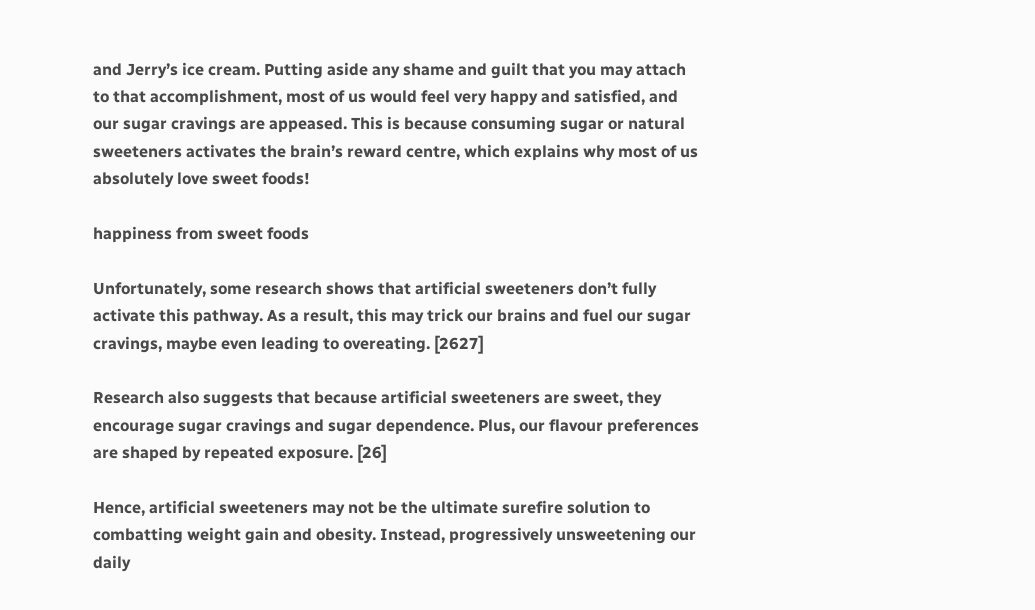and Jerry’s ice cream. Putting aside any shame and guilt that you may attach to that accomplishment, most of us would feel very happy and satisfied, and our sugar cravings are appeased. This is because consuming sugar or natural sweeteners activates the brain’s reward centre, which explains why most of us absolutely love sweet foods!

happiness from sweet foods

Unfortunately, some research shows that artificial sweeteners don’t fully activate this pathway. As a result, this may trick our brains and fuel our sugar cravings, maybe even leading to overeating. [2627]

Research also suggests that because artificial sweeteners are sweet, they encourage sugar cravings and sugar dependence. Plus, our flavour preferences are shaped by repeated exposure. [26]

Hence, artificial sweeteners may not be the ultimate surefire solution to combatting weight gain and obesity. Instead, progressively unsweetening our daily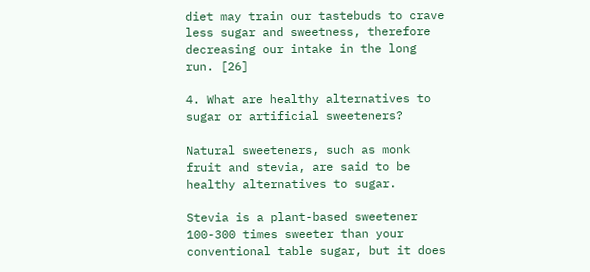diet may train our tastebuds to crave less sugar and sweetness, therefore decreasing our intake in the long run. [26]

4. What are healthy alternatives to sugar or artificial sweeteners?

Natural sweeteners, such as monk fruit and stevia, are said to be healthy alternatives to sugar.

Stevia is a plant-based sweetener 100-300 times sweeter than your conventional table sugar, but it does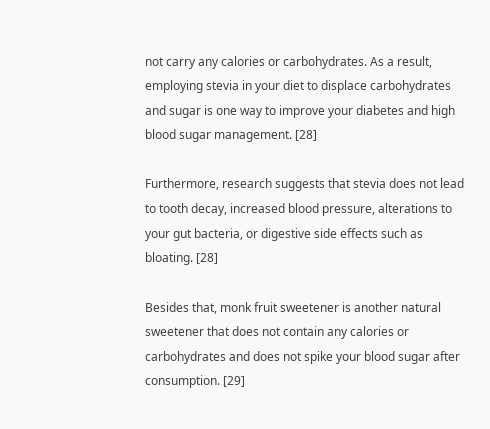not carry any calories or carbohydrates. As a result, employing stevia in your diet to displace carbohydrates and sugar is one way to improve your diabetes and high blood sugar management. [28]

Furthermore, research suggests that stevia does not lead to tooth decay, increased blood pressure, alterations to your gut bacteria, or digestive side effects such as bloating. [28]

Besides that, monk fruit sweetener is another natural sweetener that does not contain any calories or carbohydrates and does not spike your blood sugar after consumption. [29]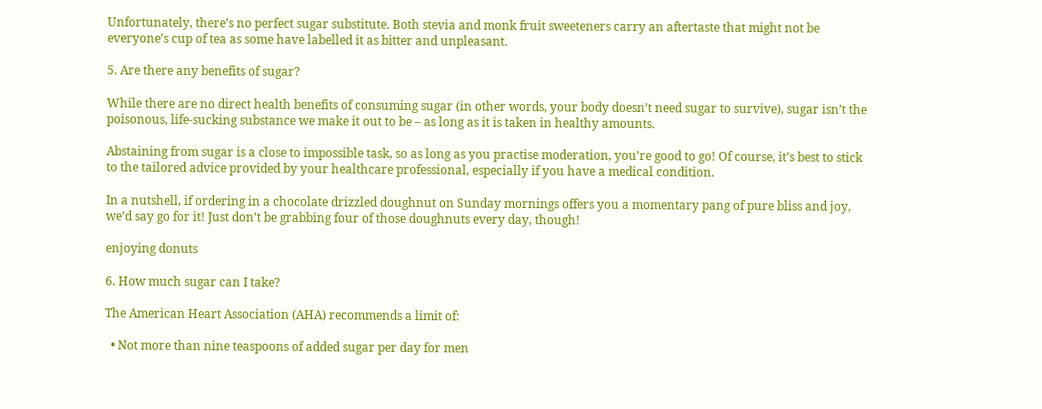Unfortunately, there’s no perfect sugar substitute. Both stevia and monk fruit sweeteners carry an aftertaste that might not be everyone’s cup of tea as some have labelled it as bitter and unpleasant.

5. Are there any benefits of sugar?

While there are no direct health benefits of consuming sugar (in other words, your body doesn’t need sugar to survive), sugar isn’t the poisonous, life-sucking substance we make it out to be – as long as it is taken in healthy amounts.

Abstaining from sugar is a close to impossible task, so as long as you practise moderation, you’re good to go! Of course, it’s best to stick to the tailored advice provided by your healthcare professional, especially if you have a medical condition.

In a nutshell, if ordering in a chocolate drizzled doughnut on Sunday mornings offers you a momentary pang of pure bliss and joy, we’d say go for it! Just don’t be grabbing four of those doughnuts every day, though!

enjoying donuts

6. How much sugar can I take?

The American Heart Association (AHA) recommends a limit of:

  • Not more than nine teaspoons of added sugar per day for men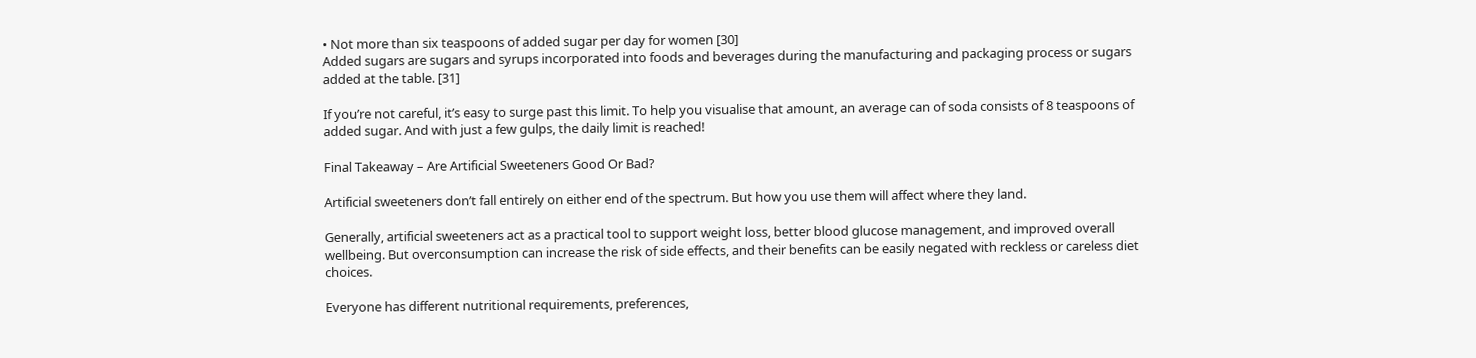• Not more than six teaspoons of added sugar per day for women [30]
Added sugars are sugars and syrups incorporated into foods and beverages during the manufacturing and packaging process or sugars added at the table. [31]

If you’re not careful, it’s easy to surge past this limit. To help you visualise that amount, an average can of soda consists of 8 teaspoons of added sugar. And with just a few gulps, the daily limit is reached!

Final Takeaway – Are Artificial Sweeteners Good Or Bad?

Artificial sweeteners don’t fall entirely on either end of the spectrum. But how you use them will affect where they land.

Generally, artificial sweeteners act as a practical tool to support weight loss, better blood glucose management, and improved overall wellbeing. But overconsumption can increase the risk of side effects, and their benefits can be easily negated with reckless or careless diet choices.

Everyone has different nutritional requirements, preferences,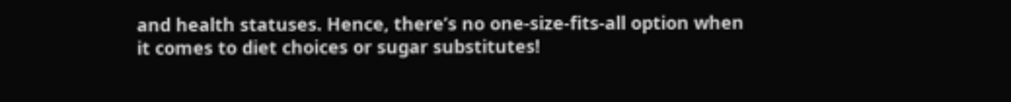and health statuses. Hence, there’s no one-size-fits-all option when it comes to diet choices or sugar substitutes!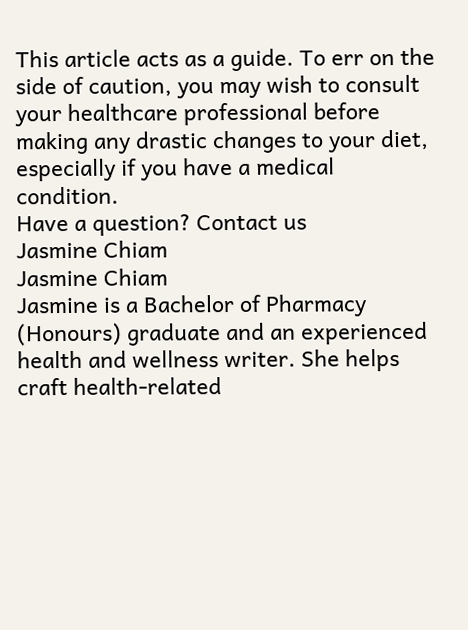This article acts as a guide. To err on the side of caution, you may wish to consult your healthcare professional before making any drastic changes to your diet, especially if you have a medical condition.
Have a question? Contact us
Jasmine Chiam
Jasmine Chiam
Jasmine is a Bachelor of Pharmacy (Honours) graduate and an experienced health and wellness writer. She helps craft health-related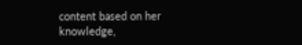content based on her knowledge,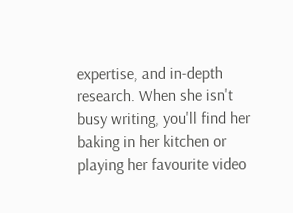expertise, and in-depth research. When she isn't busy writing, you'll find her baking in her kitchen or playing her favourite video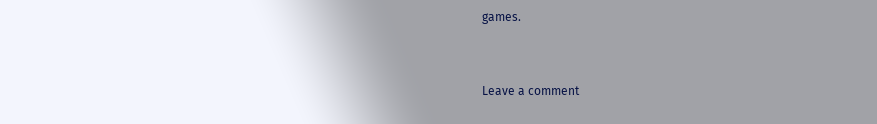games.


Leave a comment